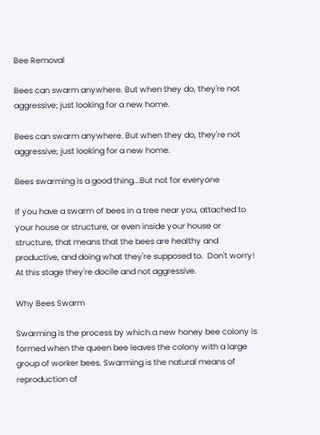Bee Removal

Bees can swarm anywhere. But when they do, they're not aggressive; just looking for a new home.

Bees can swarm anywhere. But when they do, they're not aggressive; just looking for a new home.

Bees swarming is a good thing...But not for everyone

If you have a swarm of bees in a tree near you, attached to your house or structure, or even inside your house or structure, that means that the bees are healthy and productive, and doing what they're supposed to.  Don't worry! At this stage they're docile and not aggressive.

Why Bees Swarm

Swarming is the process by which a new honey bee colony is formed when the queen bee leaves the colony with a large group of worker bees. Swarming is the natural means of reproduction of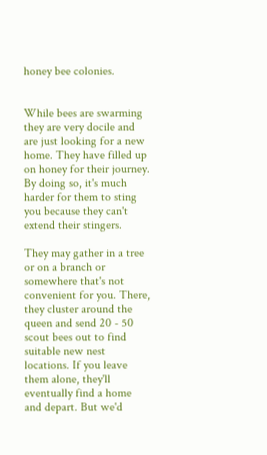honey bee colonies.


While bees are swarming they are very docile and are just looking for a new home. They have filled up on honey for their journey. By doing so, it's much harder for them to sting you because they can't extend their stingers.

They may gather in a tree or on a branch or somewhere that's not convenient for you. There, they cluster around the queen and send 20 - 50 scout bees out to find suitable new nest locations. If you leave them alone, they'll eventually find a home and depart. But we'd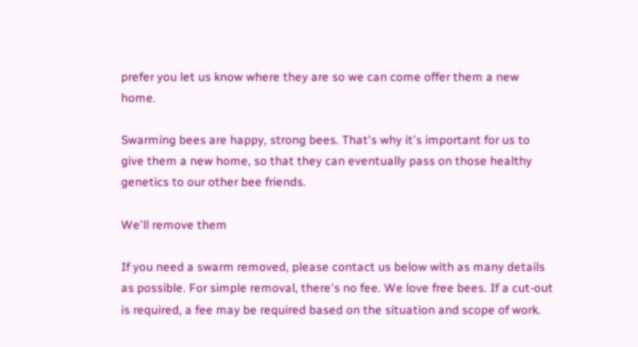prefer you let us know where they are so we can come offer them a new home.

Swarming bees are happy, strong bees. That's why it's important for us to give them a new home, so that they can eventually pass on those healthy genetics to our other bee friends.

We'll remove them

If you need a swarm removed, please contact us below with as many details as possible. For simple removal, there's no fee. We love free bees. If a cut-out is required, a fee may be required based on the situation and scope of work.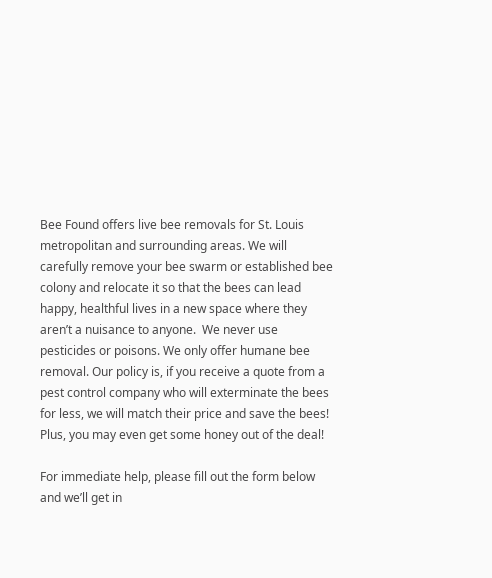Bee Found offers live bee removals for St. Louis metropolitan and surrounding areas. We will carefully remove your bee swarm or established bee colony and relocate it so that the bees can lead happy, healthful lives in a new space where they aren’t a nuisance to anyone.  We never use pesticides or poisons. We only offer humane bee removal. Our policy is, if you receive a quote from a pest control company who will exterminate the bees for less, we will match their price and save the bees! Plus, you may even get some honey out of the deal!

For immediate help, please fill out the form below and we’ll get in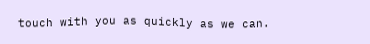touch with you as quickly as we can.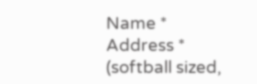Name *
Address *
(softball sized,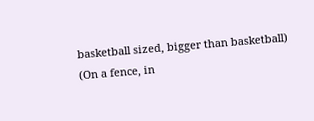basketball sized, bigger than basketball)
(On a fence, in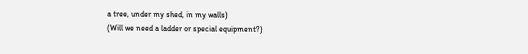a tree, under my shed, in my walls)
(Will we need a ladder or special equipment?)